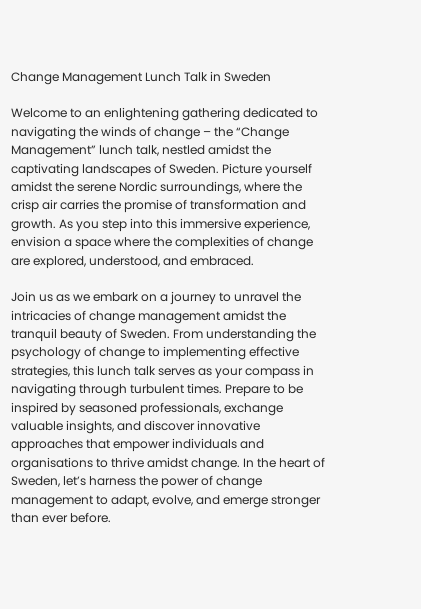Change Management Lunch Talk in Sweden

Welcome to an enlightening gathering dedicated to navigating the winds of change – the “Change Management” lunch talk, nestled amidst the captivating landscapes of Sweden. Picture yourself amidst the serene Nordic surroundings, where the crisp air carries the promise of transformation and growth. As you step into this immersive experience, envision a space where the complexities of change are explored, understood, and embraced.

Join us as we embark on a journey to unravel the intricacies of change management amidst the tranquil beauty of Sweden. From understanding the psychology of change to implementing effective strategies, this lunch talk serves as your compass in navigating through turbulent times. Prepare to be inspired by seasoned professionals, exchange valuable insights, and discover innovative approaches that empower individuals and organisations to thrive amidst change. In the heart of Sweden, let’s harness the power of change management to adapt, evolve, and emerge stronger than ever before.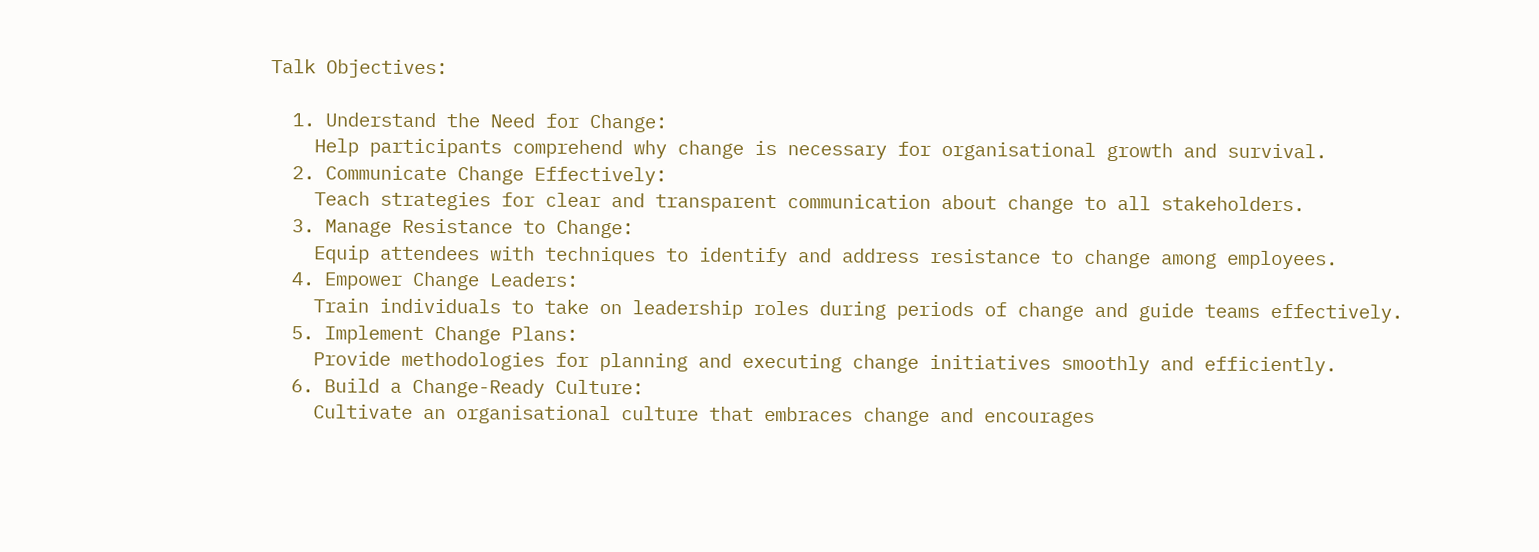Talk Objectives:

  1. Understand the Need for Change:
    Help participants comprehend why change is necessary for organisational growth and survival.
  2. Communicate Change Effectively:
    Teach strategies for clear and transparent communication about change to all stakeholders.
  3. Manage Resistance to Change:
    Equip attendees with techniques to identify and address resistance to change among employees.
  4. Empower Change Leaders:
    Train individuals to take on leadership roles during periods of change and guide teams effectively.
  5. Implement Change Plans:
    Provide methodologies for planning and executing change initiatives smoothly and efficiently.
  6. Build a Change-Ready Culture:
    Cultivate an organisational culture that embraces change and encourages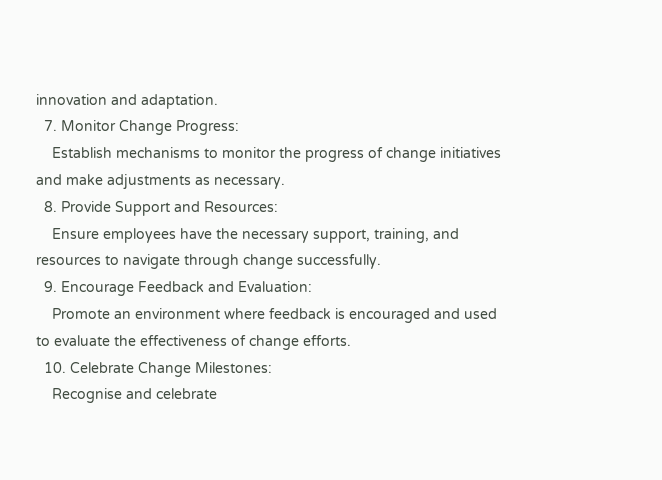innovation and adaptation.
  7. Monitor Change Progress:
    Establish mechanisms to monitor the progress of change initiatives and make adjustments as necessary.
  8. Provide Support and Resources:
    Ensure employees have the necessary support, training, and resources to navigate through change successfully.
  9. Encourage Feedback and Evaluation:
    Promote an environment where feedback is encouraged and used to evaluate the effectiveness of change efforts.
  10. Celebrate Change Milestones:
    Recognise and celebrate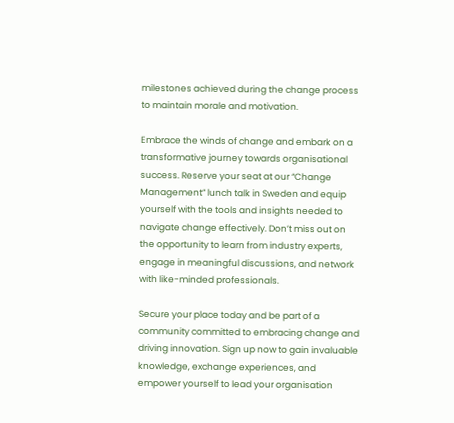milestones achieved during the change process to maintain morale and motivation.

Embrace the winds of change and embark on a transformative journey towards organisational success. Reserve your seat at our “Change Management” lunch talk in Sweden and equip yourself with the tools and insights needed to navigate change effectively. Don’t miss out on the opportunity to learn from industry experts, engage in meaningful discussions, and network with like-minded professionals.

Secure your place today and be part of a community committed to embracing change and driving innovation. Sign up now to gain invaluable knowledge, exchange experiences, and empower yourself to lead your organisation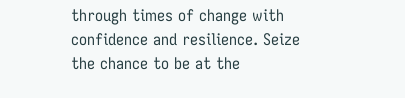through times of change with confidence and resilience. Seize the chance to be at the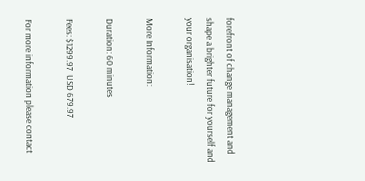forefront of change management and shape a brighter future for yourself and your organisation!

More Information:

Duration: 60 minutes

Fees: $1299.97  USD 679.97

For more information please contact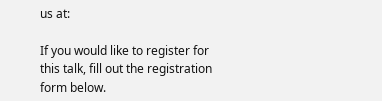us at:

If you would like to register for this talk, fill out the registration form below.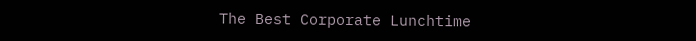The Best Corporate Lunchtime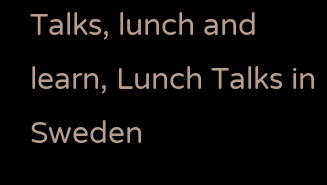Talks, lunch and learn, Lunch Talks in Sweden